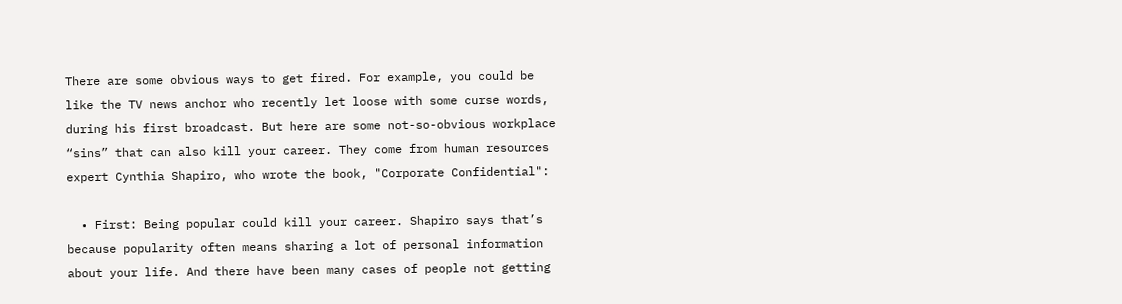There are some obvious ways to get fired. For example, you could be like the TV news anchor who recently let loose with some curse words, during his first broadcast. But here are some not-so-obvious workplace “sins” that can also kill your career. They come from human resources expert Cynthia Shapiro, who wrote the book, "Corporate Confidential":

  • First: Being popular could kill your career. Shapiro says that’s because popularity often means sharing a lot of personal information about your life. And there have been many cases of people not getting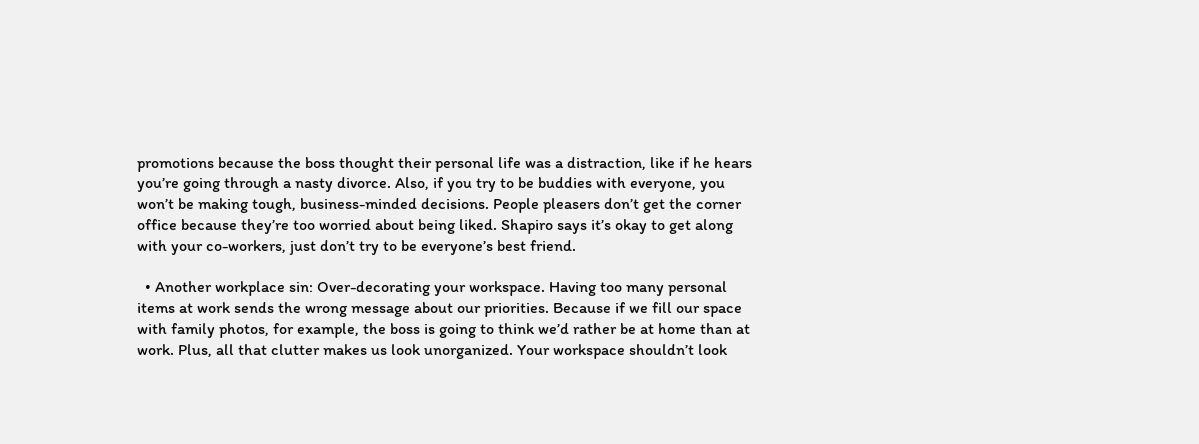promotions because the boss thought their personal life was a distraction, like if he hears you’re going through a nasty divorce. Also, if you try to be buddies with everyone, you won’t be making tough, business-minded decisions. People pleasers don’t get the corner office because they’re too worried about being liked. Shapiro says it’s okay to get along with your co-workers, just don’t try to be everyone’s best friend.

  • Another workplace sin: Over-decorating your workspace. Having too many personal items at work sends the wrong message about our priorities. Because if we fill our space with family photos, for example, the boss is going to think we’d rather be at home than at work. Plus, all that clutter makes us look unorganized. Your workspace shouldn’t look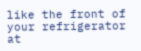like the front of your refrigerator at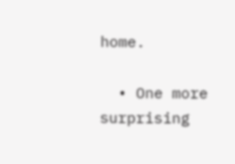home.

  • One more surprising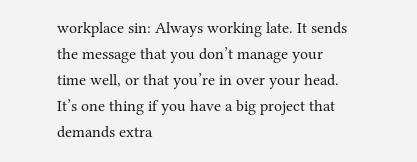workplace sin: Always working late. It sends the message that you don’t manage your time well, or that you’re in over your head. It’s one thing if you have a big project that demands extra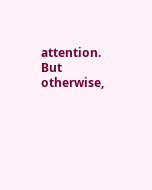attention. But otherwise,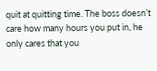quit at quitting time. The boss doesn’t care how many hours you put in, he only cares that you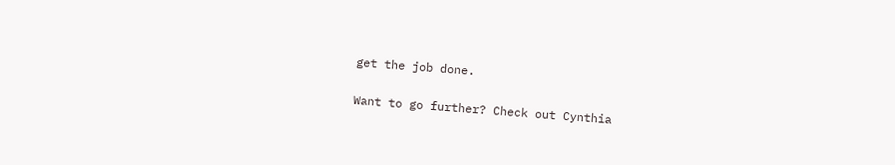get the job done.

Want to go further? Check out Cynthia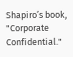Shapiro’s book, "Corporate Confidential."